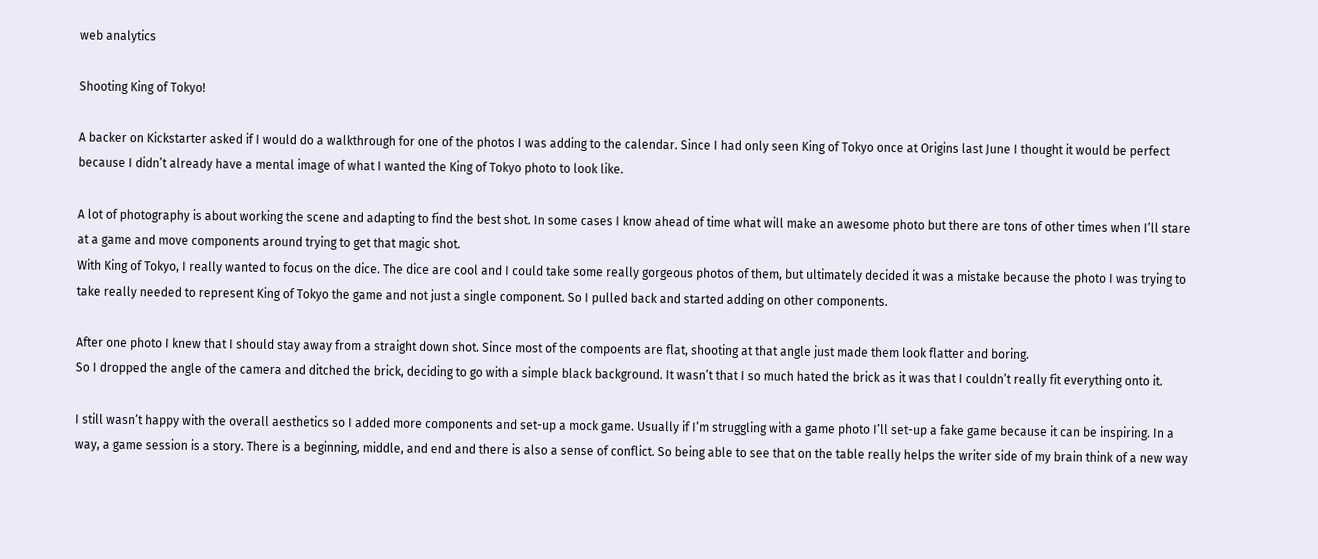web analytics

Shooting King of Tokyo!

A backer on Kickstarter asked if I would do a walkthrough for one of the photos I was adding to the calendar. Since I had only seen King of Tokyo once at Origins last June I thought it would be perfect because I didn’t already have a mental image of what I wanted the King of Tokyo photo to look like.

A lot of photography is about working the scene and adapting to find the best shot. In some cases I know ahead of time what will make an awesome photo but there are tons of other times when I’ll stare at a game and move components around trying to get that magic shot.
With King of Tokyo, I really wanted to focus on the dice. The dice are cool and I could take some really gorgeous photos of them, but ultimately decided it was a mistake because the photo I was trying to take really needed to represent King of Tokyo the game and not just a single component. So I pulled back and started adding on other components.

After one photo I knew that I should stay away from a straight down shot. Since most of the compoents are flat, shooting at that angle just made them look flatter and boring.
So I dropped the angle of the camera and ditched the brick, deciding to go with a simple black background. It wasn’t that I so much hated the brick as it was that I couldn’t really fit everything onto it.

I still wasn’t happy with the overall aesthetics so I added more components and set-up a mock game. Usually if I’m struggling with a game photo I’ll set-up a fake game because it can be inspiring. In a way, a game session is a story. There is a beginning, middle, and end and there is also a sense of conflict. So being able to see that on the table really helps the writer side of my brain think of a new way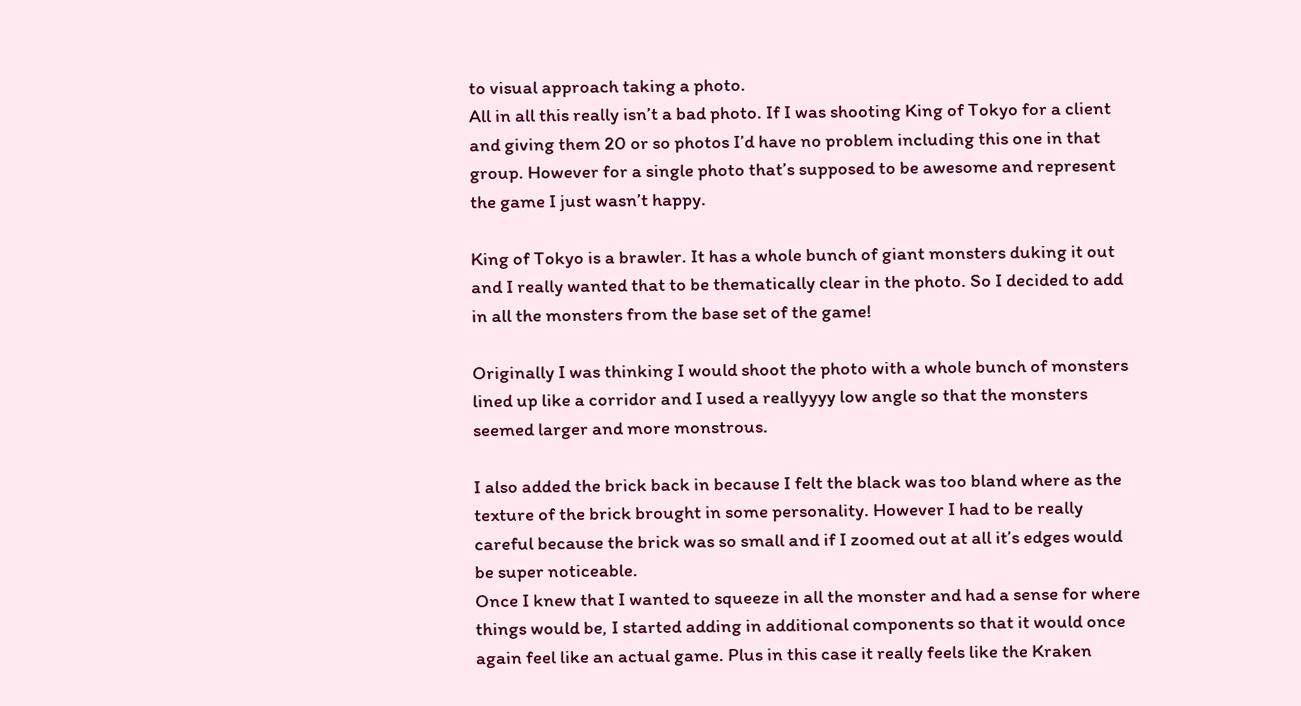to visual approach taking a photo.
All in all this really isn’t a bad photo. If I was shooting King of Tokyo for a client and giving them 20 or so photos I’d have no problem including this one in that group. However for a single photo that’s supposed to be awesome and represent the game I just wasn’t happy.

King of Tokyo is a brawler. It has a whole bunch of giant monsters duking it out and I really wanted that to be thematically clear in the photo. So I decided to add in all the monsters from the base set of the game!

Originally I was thinking I would shoot the photo with a whole bunch of monsters lined up like a corridor and I used a reallyyyy low angle so that the monsters seemed larger and more monstrous.

I also added the brick back in because I felt the black was too bland where as the texture of the brick brought in some personality. However I had to be really careful because the brick was so small and if I zoomed out at all it’s edges would be super noticeable.
Once I knew that I wanted to squeeze in all the monster and had a sense for where things would be, I started adding in additional components so that it would once again feel like an actual game. Plus in this case it really feels like the Kraken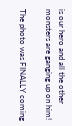is our hero and all the other monsters are ganging up on him!

The photo was FINALLY coming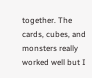together. The cards, cubes, and monsters really worked well but I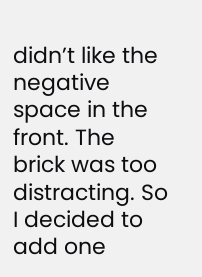didn’t like the negative space in the front. The brick was too distracting. So I decided to add one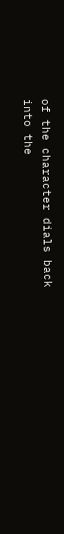of the character dials back into the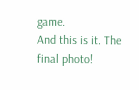game.
And this is it. The final photo!